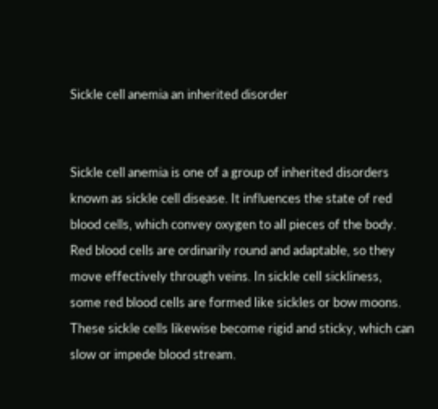Sickle cell anemia an inherited disorder


Sickle cell anemia is one of a group of inherited disorders known as sickle cell disease. It influences the state of red blood cells, which convey oxygen to all pieces of the body. Red blood cells are ordinarily round and adaptable, so they move effectively through veins. In sickle cell sickliness, some red blood cells are formed like sickles or bow moons. These sickle cells likewise become rigid and sticky, which can slow or impede blood stream.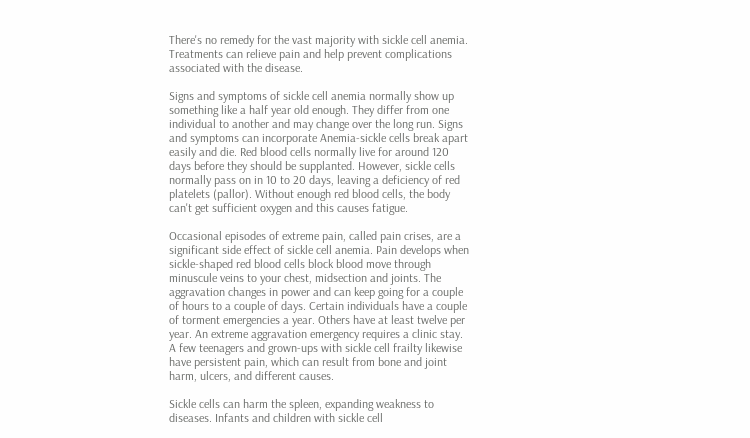There's no remedy for the vast majority with sickle cell anemia. Treatments can relieve pain and help prevent complications associated with the disease.

Signs and symptoms of sickle cell anemia normally show up something like a half year old enough. They differ from one individual to another and may change over the long run. Signs and symptoms can incorporate Anemia-sickle cells break apart easily and die. Red blood cells normally live for around 120 days before they should be supplanted. However, sickle cells normally pass on in 10 to 20 days, leaving a deficiency of red platelets (pallor). Without enough red blood cells, the body can't get sufficient oxygen and this causes fatigue.

Occasional episodes of extreme pain, called pain crises, are a significant side effect of sickle cell anemia. Pain develops when sickle-shaped red blood cells block blood move through minuscule veins to your chest, midsection and joints. The aggravation changes in power and can keep going for a couple of hours to a couple of days. Certain individuals have a couple of torment emergencies a year. Others have at least twelve per year. An extreme aggravation emergency requires a clinic stay. A few teenagers and grown-ups with sickle cell frailty likewise have persistent pain, which can result from bone and joint harm, ulcers, and different causes.

Sickle cells can harm the spleen, expanding weakness to diseases. Infants and children with sickle cell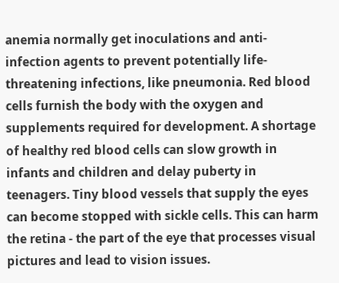anemia normally get inoculations and anti-infection agents to prevent potentially life-threatening infections, like pneumonia. Red blood cells furnish the body with the oxygen and supplements required for development. A shortage of healthy red blood cells can slow growth in infants and children and delay puberty in teenagers. Tiny blood vessels that supply the eyes can become stopped with sickle cells. This can harm the retina - the part of the eye that processes visual pictures and lead to vision issues.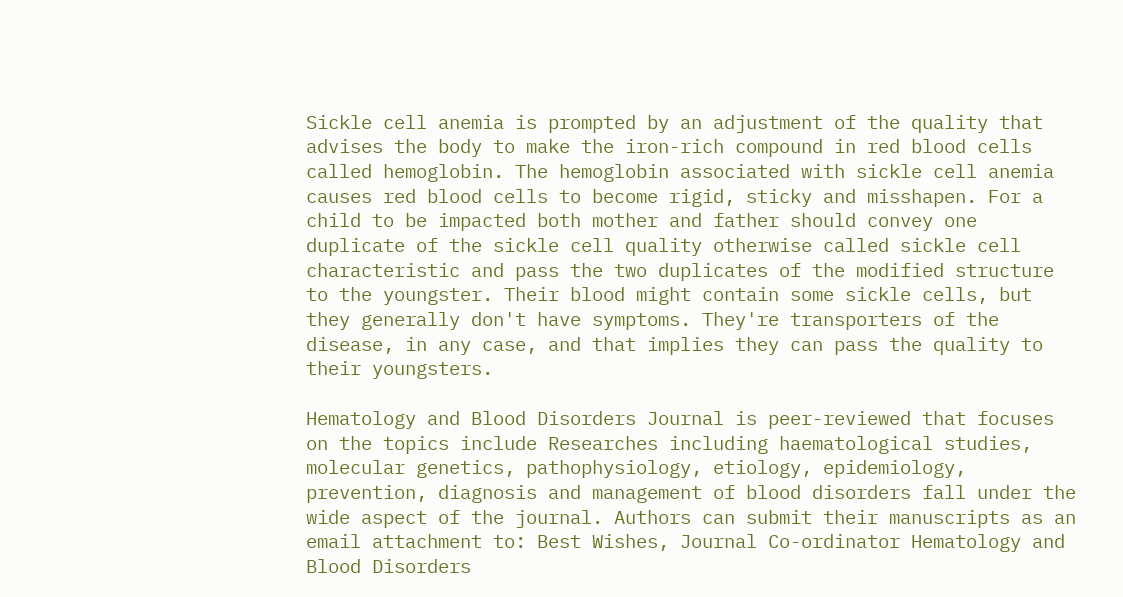Sickle cell anemia is prompted by an adjustment of the quality that advises the body to make the iron-rich compound in red blood cells called hemoglobin. The hemoglobin associated with sickle cell anemia causes red blood cells to become rigid, sticky and misshapen. For a child to be impacted both mother and father should convey one duplicate of the sickle cell quality otherwise called sickle cell characteristic and pass the two duplicates of the modified structure to the youngster. Their blood might contain some sickle cells, but they generally don't have symptoms. They're transporters of the disease, in any case, and that implies they can pass the quality to their youngsters.

Hematology and Blood Disorders Journal is peer-reviewed that focuses on the topics include Researches including haematological studies, molecular genetics, pathophysiology, etiology, epidemiology, prevention, diagnosis and management of blood disorders fall under the wide aspect of the journal. Authors can submit their manuscripts as an email attachment to: Best Wishes, Journal Co-ordinator Hematology and Blood Disorders